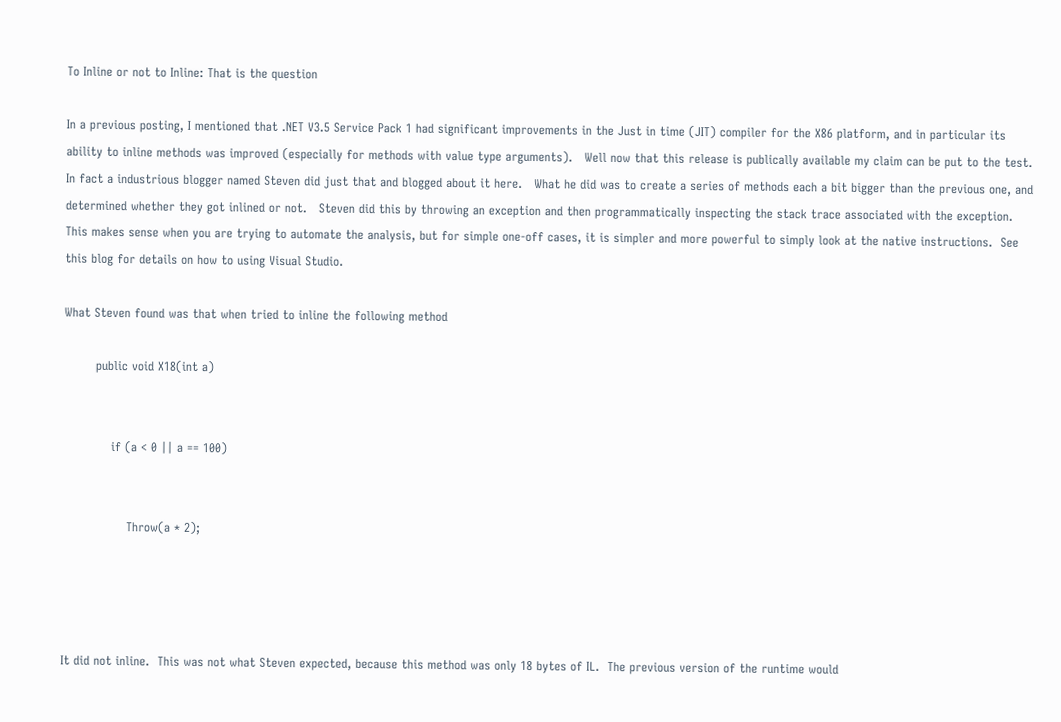To Inline or not to Inline: That is the question

In a previous posting, I mentioned that .NET V3.5 Service Pack 1 had significant improvements in the Just in time (JIT) compiler for the X86 platform, and in particular its ability to inline methods was improved (especially for methods with value type arguments).   Well now that this release is publically available my claim can be put to the test.   In fact a industrious blogger named Steven did just that and blogged about it here.   What he did was to create a series of methods each a bit bigger than the previous one, and determined whether they got inlined or not.   Steven did this by throwing an exception and then programmatically inspecting the stack trace associated with the exception.    This makes sense when you are trying to automate the analysis, but for simple one-off cases, it is simpler and more powerful to simply look at the native instructions.  See this blog for details on how to using Visual Studio.

What Steven found was that when tried to inline the following method

        public void X18(int a)


            if (a < 0 || a == 100)


                Throw(a * 2);




It did not inline.  This was not what Steven expected, because this method was only 18 bytes of IL.  The previous version of the runtime would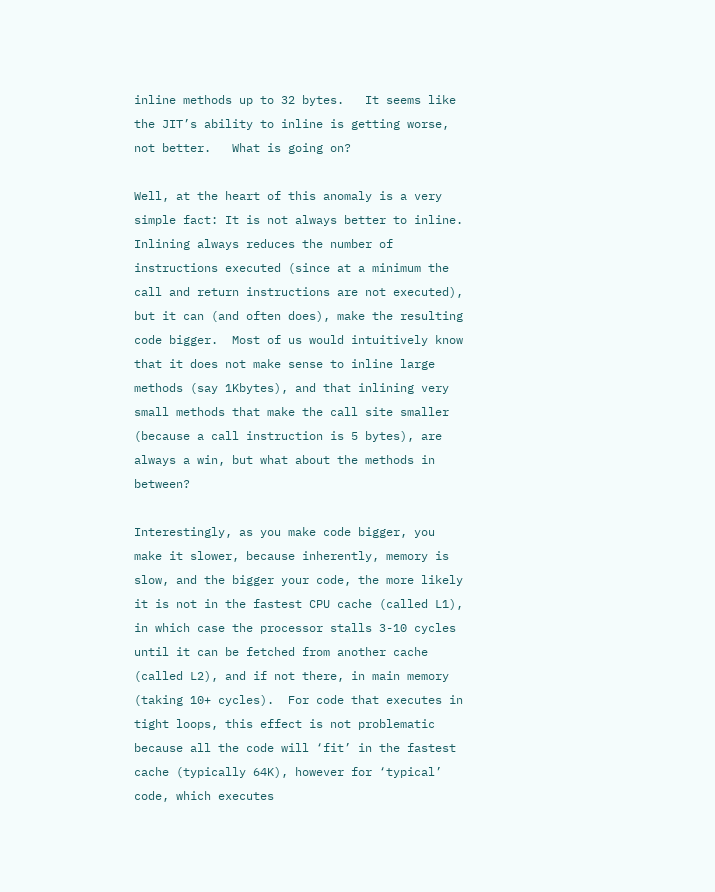inline methods up to 32 bytes.   It seems like the JIT’s ability to inline is getting worse, not better.   What is going on?

Well, at the heart of this anomaly is a very simple fact: It is not always better to inline.  Inlining always reduces the number of instructions executed (since at a minimum the call and return instructions are not executed), but it can (and often does), make the resulting code bigger.  Most of us would intuitively know that it does not make sense to inline large methods (say 1Kbytes), and that inlining very small methods that make the call site smaller (because a call instruction is 5 bytes), are always a win, but what about the methods in between?

Interestingly, as you make code bigger, you make it slower, because inherently, memory is slow, and the bigger your code, the more likely it is not in the fastest CPU cache (called L1), in which case the processor stalls 3-10 cycles until it can be fetched from another cache (called L2), and if not there, in main memory (taking 10+ cycles).  For code that executes in tight loops, this effect is not problematic because all the code will ‘fit’ in the fastest cache (typically 64K), however for ‘typical’ code, which executes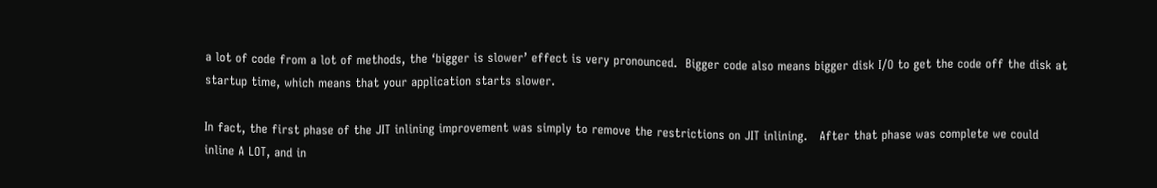a lot of code from a lot of methods, the ‘bigger is slower’ effect is very pronounced.  Bigger code also means bigger disk I/O to get the code off the disk at startup time, which means that your application starts slower.

In fact, the first phase of the JIT inlining improvement was simply to remove the restrictions on JIT inlining.   After that phase was complete we could inline A LOT, and in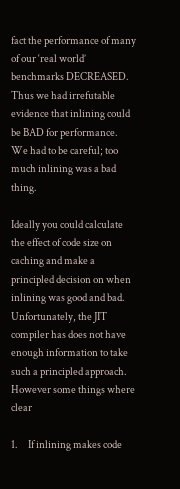fact the performance of many of our ‘real world’ benchmarks DECREASED.   Thus we had irrefutable evidence that inlining could be BAD for performance.  We had to be careful; too much inlining was a bad thing.

Ideally you could calculate the effect of code size on caching and make a principled decision on when inlining was good and bad.   Unfortunately, the JIT compiler has does not have enough information to take such a principled approach.   However some things where clear

1.     If inlining makes code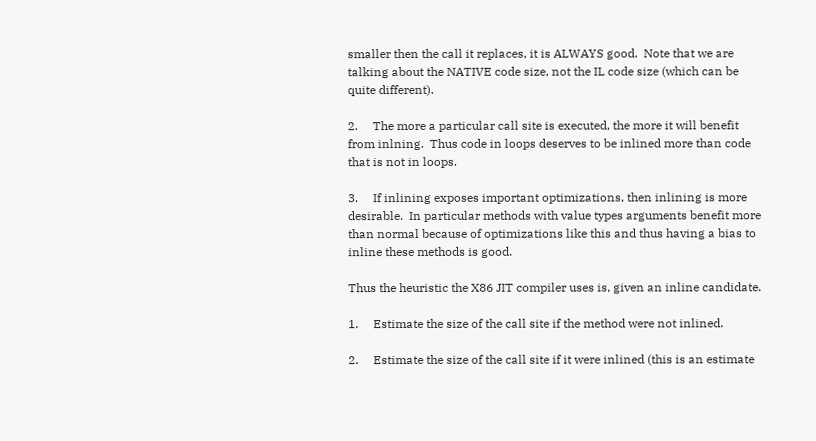smaller then the call it replaces, it is ALWAYS good.  Note that we are talking about the NATIVE code size, not the IL code size (which can be quite different).

2.     The more a particular call site is executed, the more it will benefit from inlning.  Thus code in loops deserves to be inlined more than code that is not in loops.

3.     If inlining exposes important optimizations, then inlining is more desirable.  In particular methods with value types arguments benefit more than normal because of optimizations like this and thus having a bias to inline these methods is good.

Thus the heuristic the X86 JIT compiler uses is, given an inline candidate.

1.     Estimate the size of the call site if the method were not inlined.

2.     Estimate the size of the call site if it were inlined (this is an estimate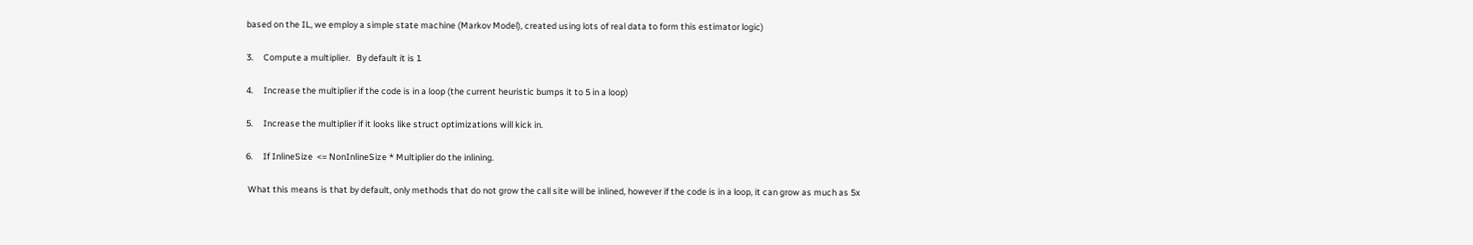based on the IL, we employ a simple state machine (Markov Model), created using lots of real data to form this estimator logic)

3.     Compute a multiplier.   By default it is 1

4.     Increase the multiplier if the code is in a loop (the current heuristic bumps it to 5 in a loop)

5.     Increase the multiplier if it looks like struct optimizations will kick in.

6.     If InlineSize  <= NonInlineSize * Multiplier do the inlining.

 What this means is that by default, only methods that do not grow the call site will be inlined, however if the code is in a loop, it can grow as much as 5x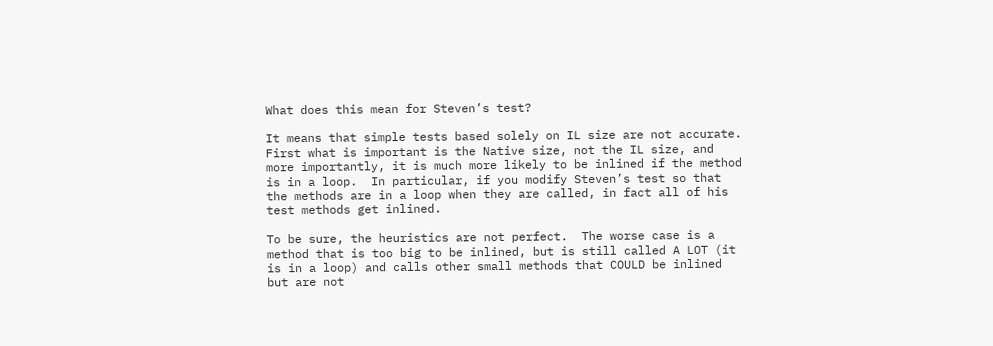What does this mean for Steven’s test?

It means that simple tests based solely on IL size are not accurate.   First what is important is the Native size, not the IL size, and more importantly, it is much more likely to be inlined if the method is in a loop.  In particular, if you modify Steven’s test so that the methods are in a loop when they are called, in fact all of his test methods get inlined.

To be sure, the heuristics are not perfect.  The worse case is a method that is too big to be inlined, but is still called A LOT (it is in a loop) and calls other small methods that COULD be inlined but are not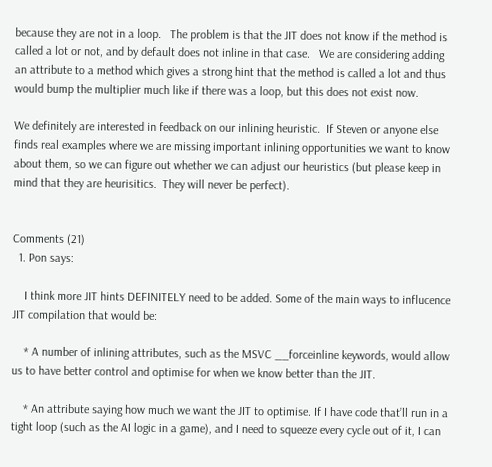because they are not in a loop.   The problem is that the JIT does not know if the method is called a lot or not, and by default does not inline in that case.   We are considering adding an attribute to a method which gives a strong hint that the method is called a lot and thus would bump the multiplier much like if there was a loop, but this does not exist now.

We definitely are interested in feedback on our inlining heuristic.  If Steven or anyone else finds real examples where we are missing important inlining opportunities we want to know about them, so we can figure out whether we can adjust our heuristics (but please keep in mind that they are heurisitics.  They will never be perfect).


Comments (21)
  1. Pon says:

    I think more JIT hints DEFINITELY need to be added. Some of the main ways to influcence JIT compilation that would be:

    * A number of inlining attributes, such as the MSVC __forceinline keywords, would allow us to have better control and optimise for when we know better than the JIT.

    * An attribute saying how much we want the JIT to optimise. If I have code that’ll run in a tight loop (such as the AI logic in a game), and I need to squeeze every cycle out of it, I can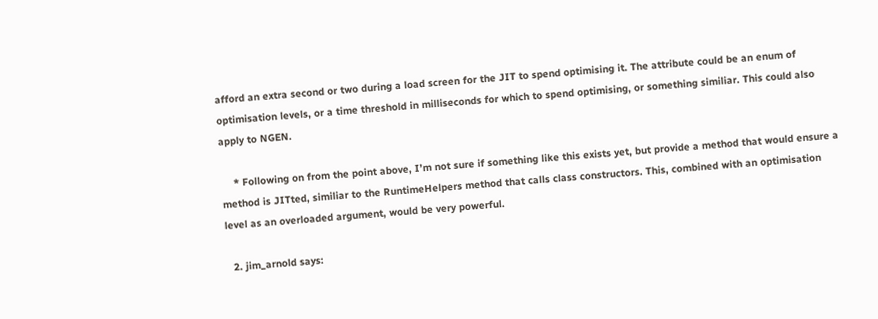afford an extra second or two during a load screen for the JIT to spend optimising it. The attribute could be an enum of optimisation levels, or a time threshold in milliseconds for which to spend optimising, or something similiar. This could also apply to NGEN.

    * Following on from the point above, I’m not sure if something like this exists yet, but provide a method that would ensure a method is JITted, similiar to the RuntimeHelpers method that calls class constructors. This, combined with an optimisation level as an overloaded argument, would be very powerful.

  2. jim_arnold says: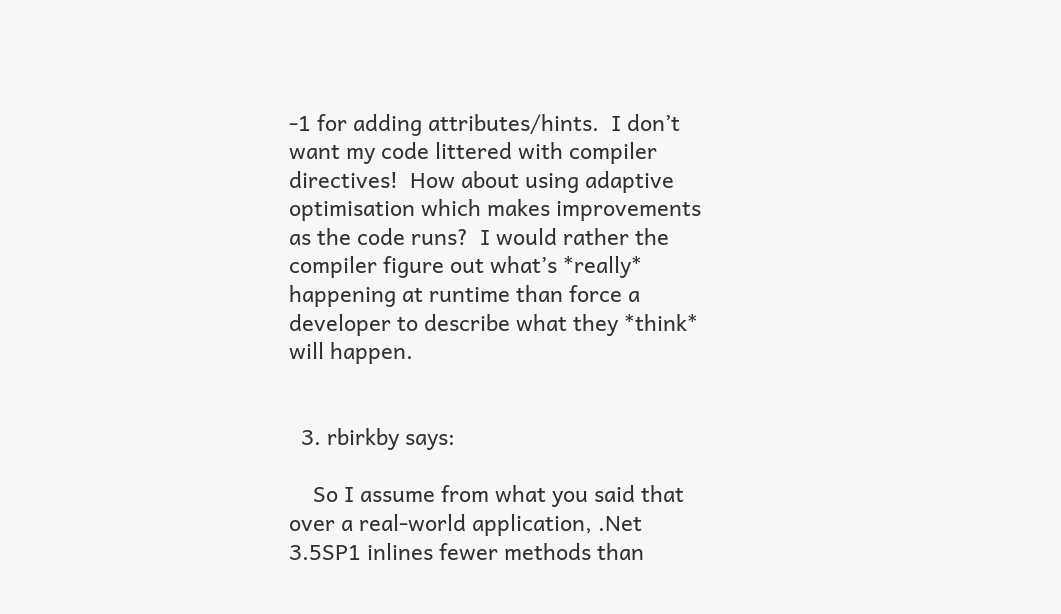-1 for adding attributes/hints.  I don’t want my code littered with compiler directives!  How about using adaptive optimisation which makes improvements as the code runs?  I would rather the compiler figure out what’s *really* happening at runtime than force a developer to describe what they *think* will happen.


  3. rbirkby says:

    So I assume from what you said that over a real-world application, .Net 3.5SP1 inlines fewer methods than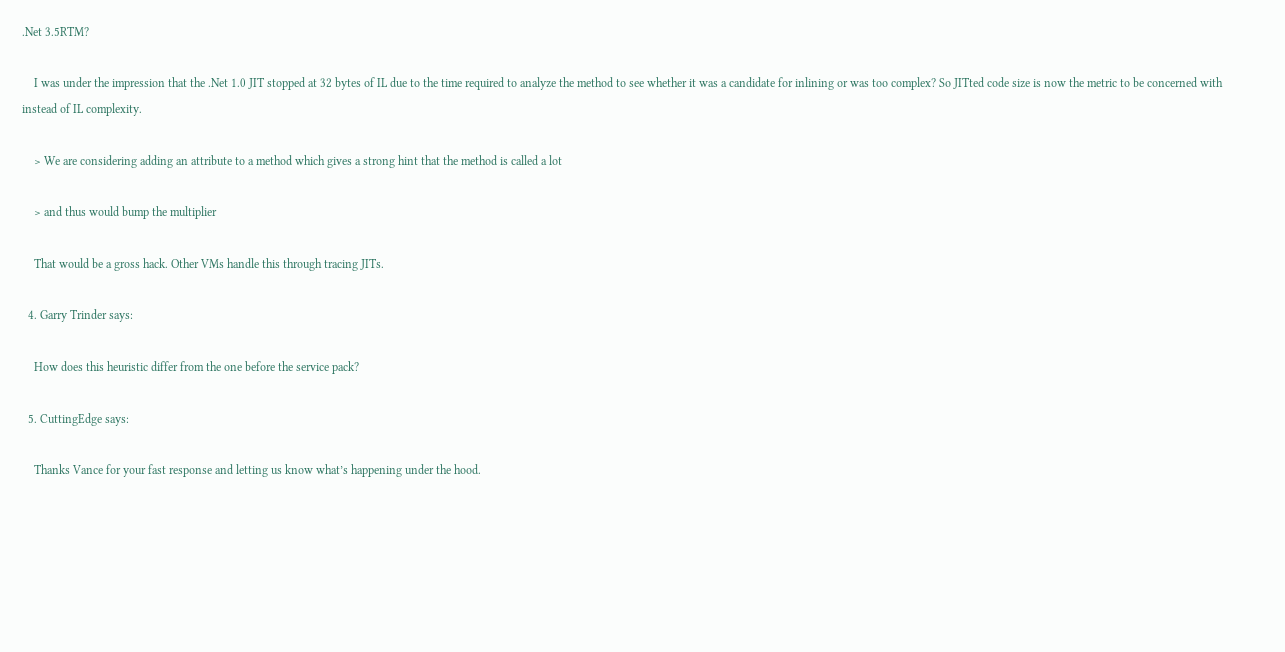.Net 3.5RTM?

    I was under the impression that the .Net 1.0 JIT stopped at 32 bytes of IL due to the time required to analyze the method to see whether it was a candidate for inlining or was too complex? So JITted code size is now the metric to be concerned with instead of IL complexity.

    > We are considering adding an attribute to a method which gives a strong hint that the method is called a lot

    > and thus would bump the multiplier

    That would be a gross hack. Other VMs handle this through tracing JITs.

  4. Garry Trinder says:

    How does this heuristic differ from the one before the service pack?

  5. CuttingEdge says:

    Thanks Vance for your fast response and letting us know what’s happening under the hood.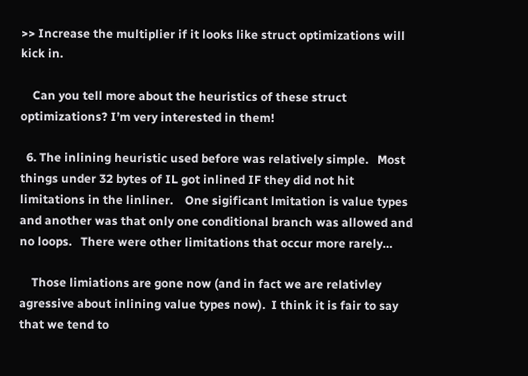>> Increase the multiplier if it looks like struct optimizations will kick in.

    Can you tell more about the heuristics of these struct optimizations? I’m very interested in them!

  6. The inlining heuristic used before was relatively simple.   Most things under 32 bytes of IL got inlined IF they did not hit limitations in the linliner.    One sigificant lmitation is value types and another was that only one conditional branch was allowed and no loops.   There were other limitations that occur more rarely…

    Those limiations are gone now (and in fact we are relativley agressive about inlining value types now).  I think it is fair to say that we tend to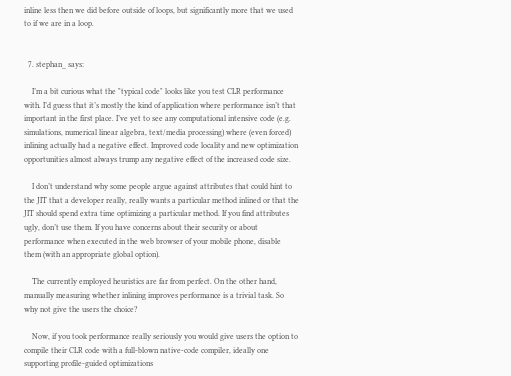inline less then we did before outside of loops, but significantly more that we used to if we are in a loop.


  7. stephan_ says:

    I’m a bit curious what the "typical code" looks like you test CLR performance with. I’d guess that it’s mostly the kind of application where performance isn’t that important in the first place. I’ve yet to see any computational intensive code (e.g. simulations, numerical linear algebra, text/media processing) where (even forced) inlining actually had a negative effect. Improved code locality and new optimization opportunities almost always trump any negative effect of the increased code size.

    I don’t understand why some people argue against attributes that could hint to the JIT that a developer really, really wants a particular method inlined or that the JIT should spend extra time optimizing a particular method. If you find attributes ugly, don’t use them. If you have concerns about their security or about performance when executed in the web browser of your mobile phone, disable them (with an appropriate global option).

    The currently employed heuristics are far from perfect. On the other hand, manually measuring whether inlining improves performance is a trivial task. So why not give the users the choice?

    Now, if you took performance really seriously you would give users the option to compile their CLR code with a full-blown native-code compiler, ideally one supporting profile-guided optimizations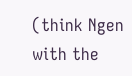(think Ngen with the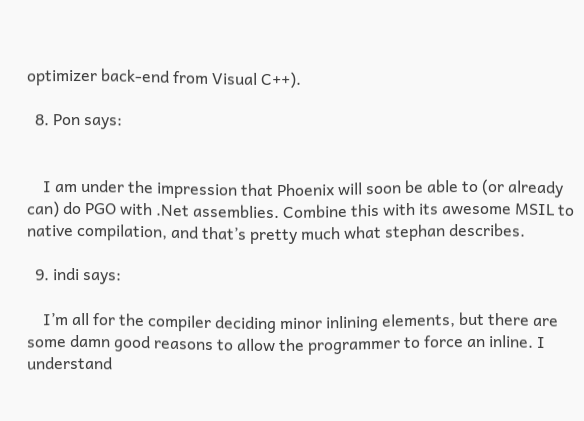optimizer back-end from Visual C++).

  8. Pon says:


    I am under the impression that Phoenix will soon be able to (or already can) do PGO with .Net assemblies. Combine this with its awesome MSIL to native compilation, and that’s pretty much what stephan describes.

  9. indi says:

    I’m all for the compiler deciding minor inlining elements, but there are some damn good reasons to allow the programmer to force an inline. I understand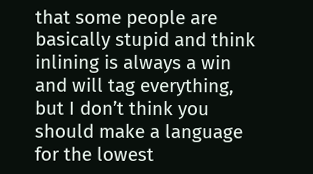that some people are basically stupid and think inlining is always a win and will tag everything, but I don’t think you should make a language for the lowest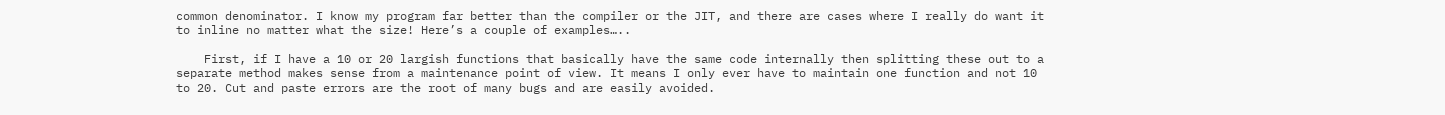common denominator. I know my program far better than the compiler or the JIT, and there are cases where I really do want it to inline no matter what the size! Here’s a couple of examples…..

    First, if I have a 10 or 20 largish functions that basically have the same code internally then splitting these out to a separate method makes sense from a maintenance point of view. It means I only ever have to maintain one function and not 10 to 20. Cut and paste errors are the root of many bugs and are easily avoided.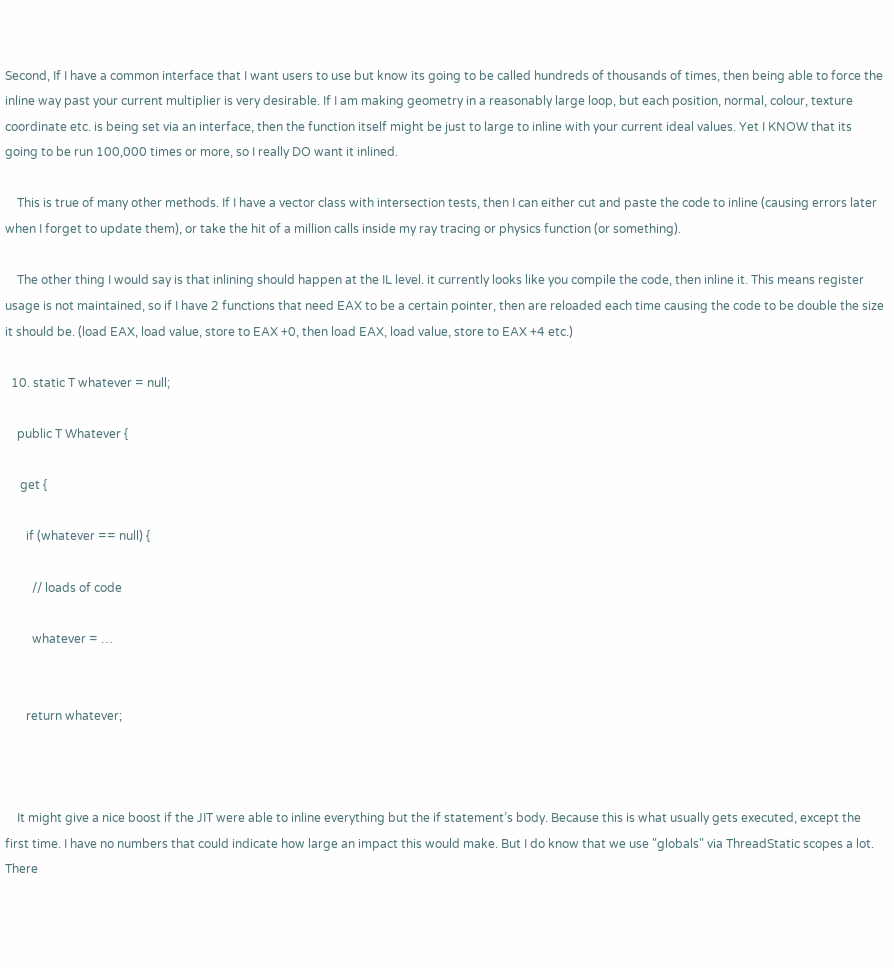Second, If I have a common interface that I want users to use but know its going to be called hundreds of thousands of times, then being able to force the inline way past your current multiplier is very desirable. If I am making geometry in a reasonably large loop, but each position, normal, colour, texture coordinate etc. is being set via an interface, then the function itself might be just to large to inline with your current ideal values. Yet I KNOW that its going to be run 100,000 times or more, so I really DO want it inlined.

    This is true of many other methods. If I have a vector class with intersection tests, then I can either cut and paste the code to inline (causing errors later when I forget to update them), or take the hit of a million calls inside my ray tracing or physics function (or something).

    The other thing I would say is that inlining should happen at the IL level. it currently looks like you compile the code, then inline it. This means register usage is not maintained, so if I have 2 functions that need EAX to be a certain pointer, then are reloaded each time causing the code to be double the size it should be. (load EAX, load value, store to EAX +0, then load EAX, load value, store to EAX +4 etc.)

  10. static T whatever = null;

    public T Whatever {

     get {

       if (whatever == null) {

         // loads of code

         whatever = …


       return whatever;



    It might give a nice boost if the JIT were able to inline everything but the if statement’s body. Because this is what usually gets executed, except the first time. I have no numbers that could indicate how large an impact this would make. But I do know that we use "globals" via ThreadStatic scopes a lot. There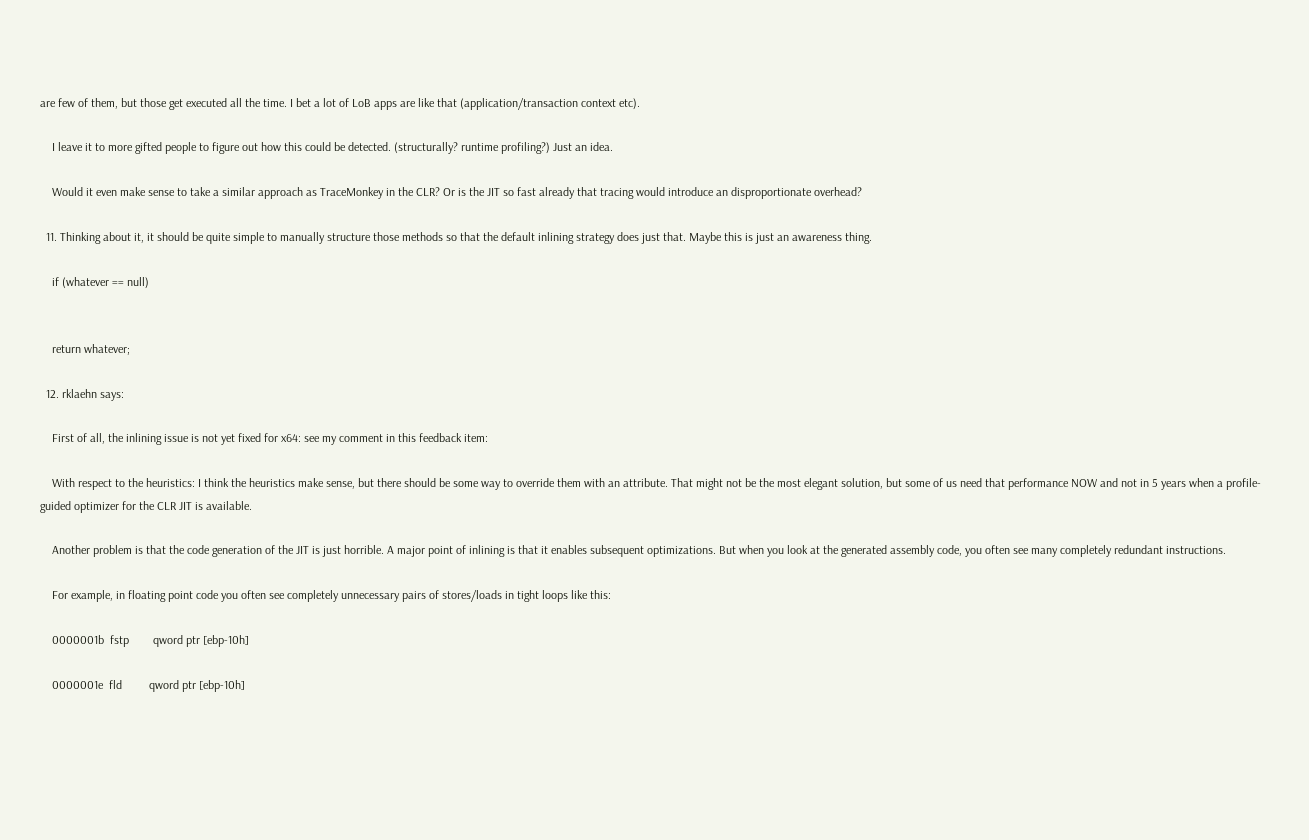are few of them, but those get executed all the time. I bet a lot of LoB apps are like that (application/transaction context etc).

    I leave it to more gifted people to figure out how this could be detected. (structurally? runtime profiling?) Just an idea.

    Would it even make sense to take a similar approach as TraceMonkey in the CLR? Or is the JIT so fast already that tracing would introduce an disproportionate overhead?

  11. Thinking about it, it should be quite simple to manually structure those methods so that the default inlining strategy does just that. Maybe this is just an awareness thing.

    if (whatever == null)


    return whatever;

  12. rklaehn says:

    First of all, the inlining issue is not yet fixed for x64: see my comment in this feedback item:

    With respect to the heuristics: I think the heuristics make sense, but there should be some way to override them with an attribute. That might not be the most elegant solution, but some of us need that performance NOW and not in 5 years when a profile-guided optimizer for the CLR JIT is available.

    Another problem is that the code generation of the JIT is just horrible. A major point of inlining is that it enables subsequent optimizations. But when you look at the generated assembly code, you often see many completely redundant instructions.

    For example, in floating point code you often see completely unnecessary pairs of stores/loads in tight loops like this:

    0000001b  fstp        qword ptr [ebp-10h]

    0000001e  fld         qword ptr [ebp-10h]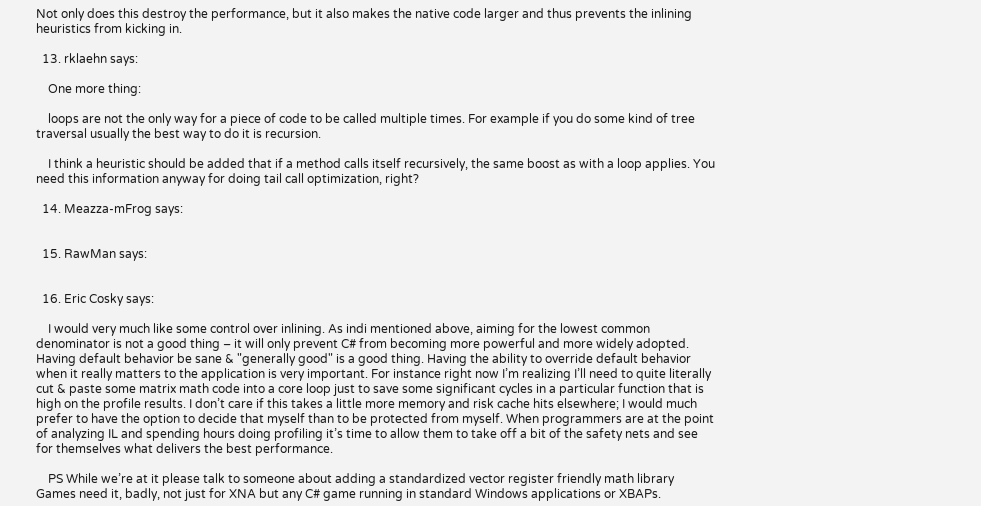Not only does this destroy the performance, but it also makes the native code larger and thus prevents the inlining heuristics from kicking in.

  13. rklaehn says:

    One more thing:

    loops are not the only way for a piece of code to be called multiple times. For example if you do some kind of tree traversal usually the best way to do it is recursion.

    I think a heuristic should be added that if a method calls itself recursively, the same boost as with a loop applies. You need this information anyway for doing tail call optimization, right?

  14. Meazza-mFrog says:


  15. RawMan says:


  16. Eric Cosky says:

    I would very much like some control over inlining. As indi mentioned above, aiming for the lowest common denominator is not a good thing – it will only prevent C# from becoming more powerful and more widely adopted. Having default behavior be sane & "generally good" is a good thing. Having the ability to override default behavior when it really matters to the application is very important. For instance right now I’m realizing I’ll need to quite literally cut & paste some matrix math code into a core loop just to save some significant cycles in a particular function that is high on the profile results. I don’t care if this takes a little more memory and risk cache hits elsewhere; I would much prefer to have the option to decide that myself than to be protected from myself. When programmers are at the point of analyzing IL and spending hours doing profiling it’s time to allow them to take off a bit of the safety nets and see for themselves what delivers the best performance.

    PS While we’re at it please talk to someone about adding a standardized vector register friendly math library  Games need it, badly, not just for XNA but any C# game running in standard Windows applications or XBAPs.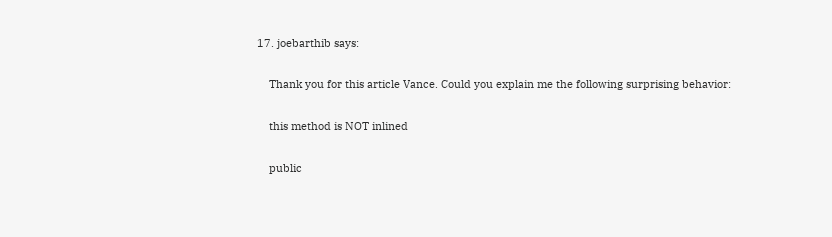17. joebarthib says:

    Thank you for this article Vance. Could you explain me the following surprising behavior:

    this method is NOT inlined

    public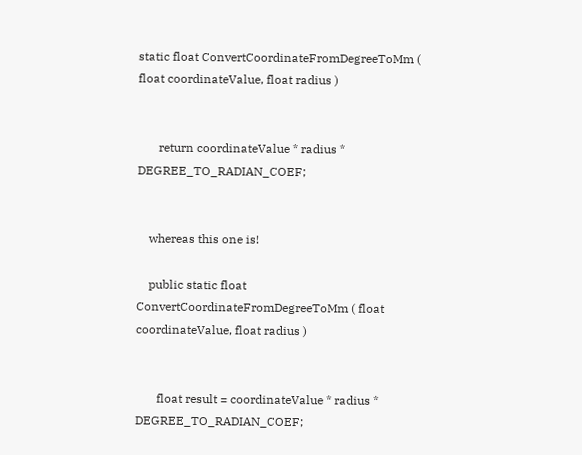static float ConvertCoordinateFromDegreeToMm ( float coordinateValue, float radius )


       return coordinateValue * radius * DEGREE_TO_RADIAN_COEF;


    whereas this one is!

    public static float ConvertCoordinateFromDegreeToMm ( float coordinateValue, float radius )


       float result = coordinateValue * radius * DEGREE_TO_RADIAN_COEF;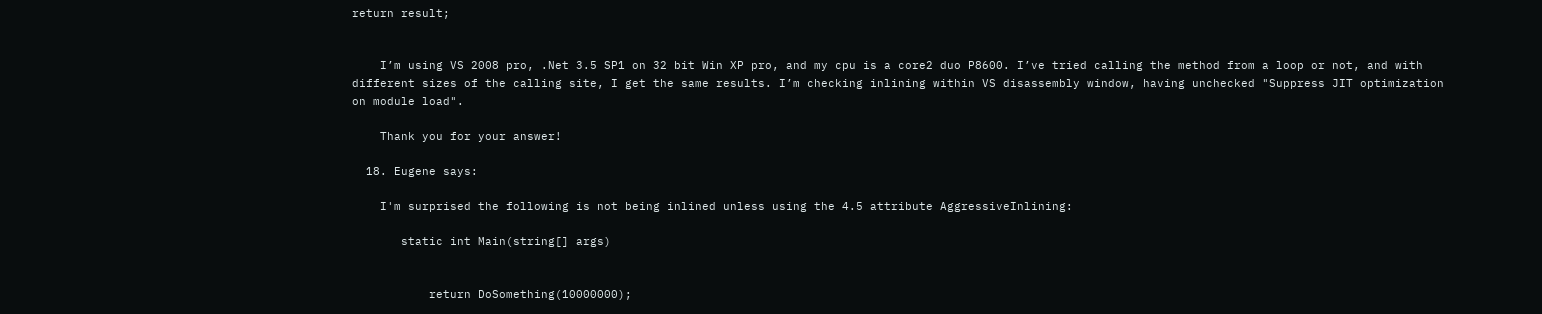return result;


    I’m using VS 2008 pro, .Net 3.5 SP1 on 32 bit Win XP pro, and my cpu is a core2 duo P8600. I’ve tried calling the method from a loop or not, and with different sizes of the calling site, I get the same results. I’m checking inlining within VS disassembly window, having unchecked "Suppress JIT optimization on module load".

    Thank you for your answer!

  18. Eugene says:

    I'm surprised the following is not being inlined unless using the 4.5 attribute AggressiveInlining:

       static int Main(string[] args)


           return DoSomething(10000000);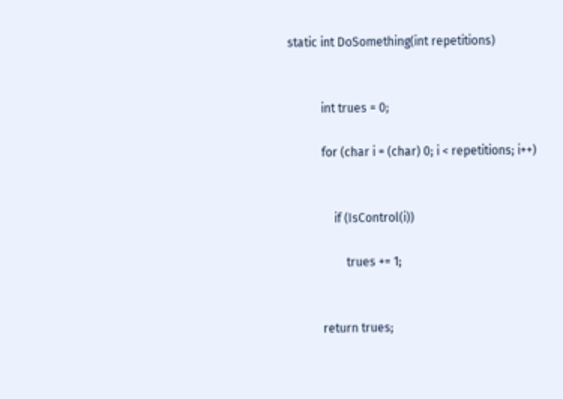static int DoSomething(int repetitions)


           int trues = 0;

           for (char i = (char) 0; i < repetitions; i++)


               if (IsControl(i))

                   trues += 1;


           return trues;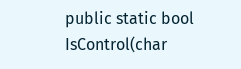public static bool IsControl(char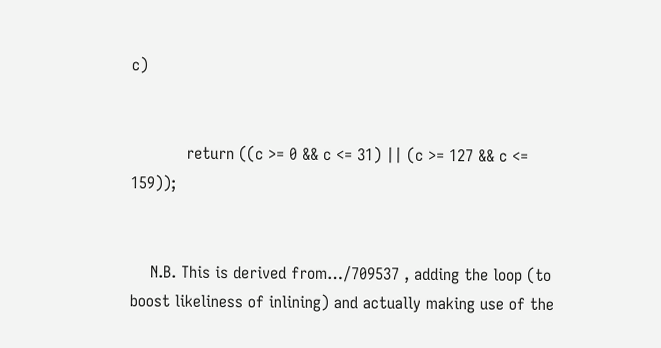c)


           return ((c >= 0 && c <= 31) || (c >= 127 && c <= 159));


    N.B. This is derived from…/709537 , adding the loop (to boost likeliness of inlining) and actually making use of the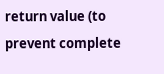return value (to prevent complete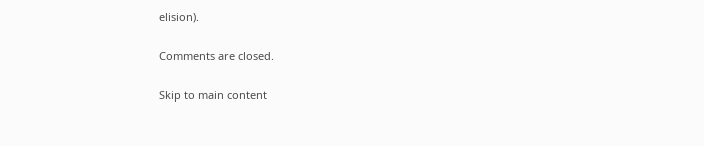elision).

Comments are closed.

Skip to main content